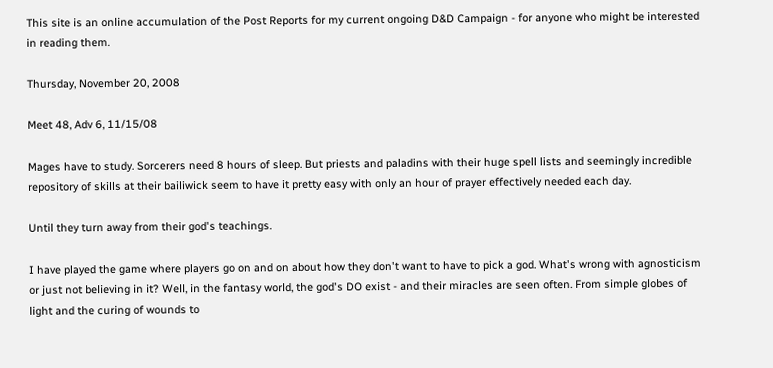This site is an online accumulation of the Post Reports for my current ongoing D&D Campaign - for anyone who might be interested in reading them.

Thursday, November 20, 2008

Meet 48, Adv 6, 11/15/08

Mages have to study. Sorcerers need 8 hours of sleep. But priests and paladins with their huge spell lists and seemingly incredible repository of skills at their bailiwick seem to have it pretty easy with only an hour of prayer effectively needed each day.

Until they turn away from their god's teachings.

I have played the game where players go on and on about how they don't want to have to pick a god. What's wrong with agnosticism or just not believing in it? Well, in the fantasy world, the god's DO exist - and their miracles are seen often. From simple globes of light and the curing of wounds to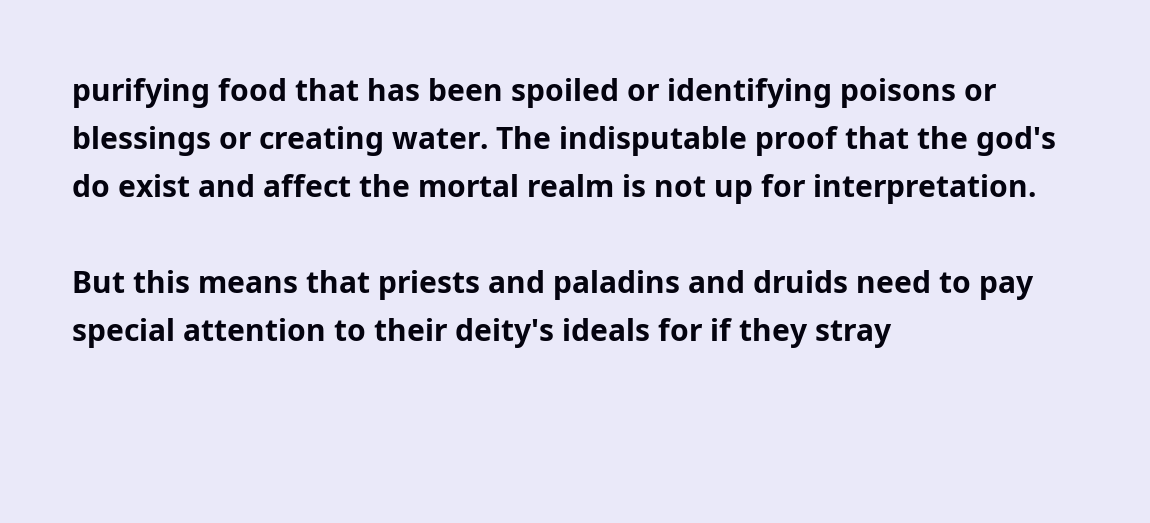purifying food that has been spoiled or identifying poisons or blessings or creating water. The indisputable proof that the god's do exist and affect the mortal realm is not up for interpretation.

But this means that priests and paladins and druids need to pay special attention to their deity's ideals for if they stray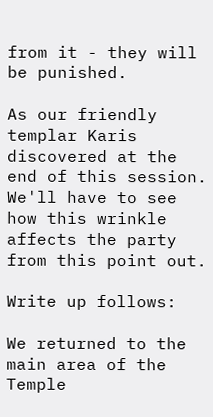from it - they will be punished.

As our friendly templar Karis discovered at the end of this session. We'll have to see how this wrinkle affects the party from this point out.

Write up follows:

We returned to the main area of the Temple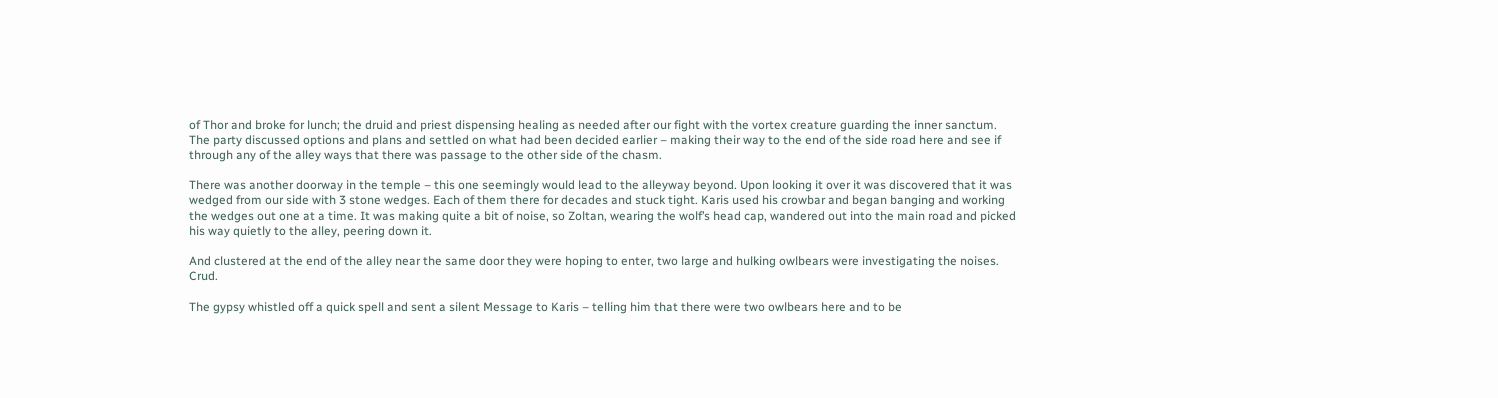of Thor and broke for lunch; the druid and priest dispensing healing as needed after our fight with the vortex creature guarding the inner sanctum. The party discussed options and plans and settled on what had been decided earlier – making their way to the end of the side road here and see if through any of the alley ways that there was passage to the other side of the chasm.

There was another doorway in the temple – this one seemingly would lead to the alleyway beyond. Upon looking it over it was discovered that it was wedged from our side with 3 stone wedges. Each of them there for decades and stuck tight. Karis used his crowbar and began banging and working the wedges out one at a time. It was making quite a bit of noise, so Zoltan, wearing the wolf’s head cap, wandered out into the main road and picked his way quietly to the alley, peering down it.

And clustered at the end of the alley near the same door they were hoping to enter, two large and hulking owlbears were investigating the noises. Crud.

The gypsy whistled off a quick spell and sent a silent Message to Karis – telling him that there were two owlbears here and to be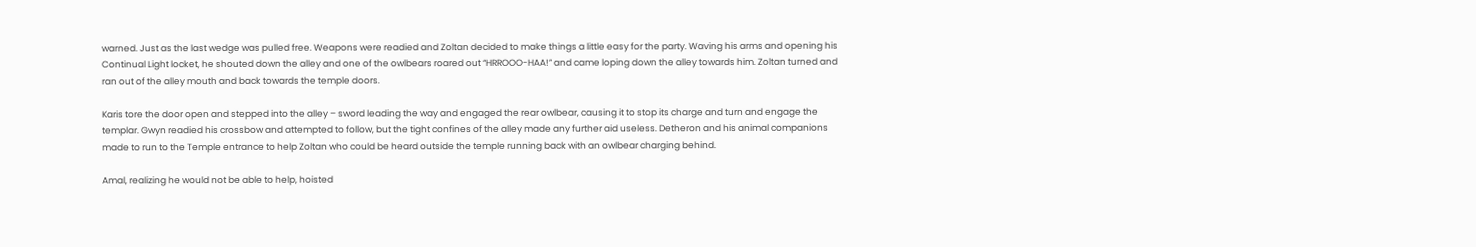warned. Just as the last wedge was pulled free. Weapons were readied and Zoltan decided to make things a little easy for the party. Waving his arms and opening his Continual Light locket, he shouted down the alley and one of the owlbears roared out “HRROOO-HAA!” and came loping down the alley towards him. Zoltan turned and ran out of the alley mouth and back towards the temple doors.

Karis tore the door open and stepped into the alley – sword leading the way and engaged the rear owlbear, causing it to stop its charge and turn and engage the templar. Gwyn readied his crossbow and attempted to follow, but the tight confines of the alley made any further aid useless. Detheron and his animal companions made to run to the Temple entrance to help Zoltan who could be heard outside the temple running back with an owlbear charging behind.

Amal, realizing he would not be able to help, hoisted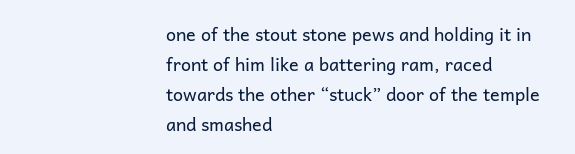one of the stout stone pews and holding it in front of him like a battering ram, raced towards the other “stuck” door of the temple and smashed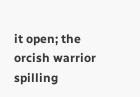it open; the orcish warrior spilling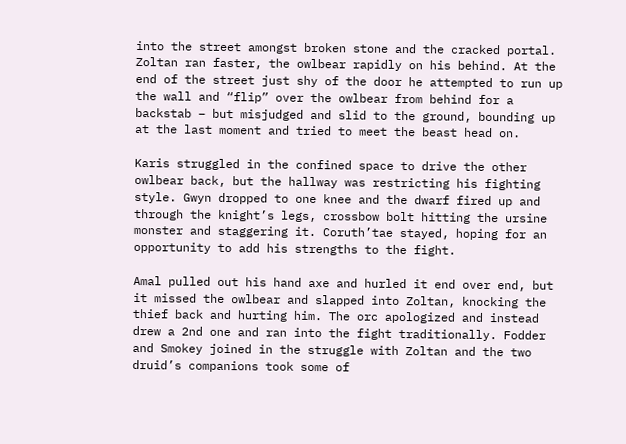into the street amongst broken stone and the cracked portal. Zoltan ran faster, the owlbear rapidly on his behind. At the end of the street just shy of the door he attempted to run up the wall and “flip” over the owlbear from behind for a backstab – but misjudged and slid to the ground, bounding up at the last moment and tried to meet the beast head on.

Karis struggled in the confined space to drive the other owlbear back, but the hallway was restricting his fighting style. Gwyn dropped to one knee and the dwarf fired up and through the knight’s legs, crossbow bolt hitting the ursine monster and staggering it. Coruth’tae stayed, hoping for an opportunity to add his strengths to the fight.

Amal pulled out his hand axe and hurled it end over end, but it missed the owlbear and slapped into Zoltan, knocking the thief back and hurting him. The orc apologized and instead drew a 2nd one and ran into the fight traditionally. Fodder and Smokey joined in the struggle with Zoltan and the two druid’s companions took some of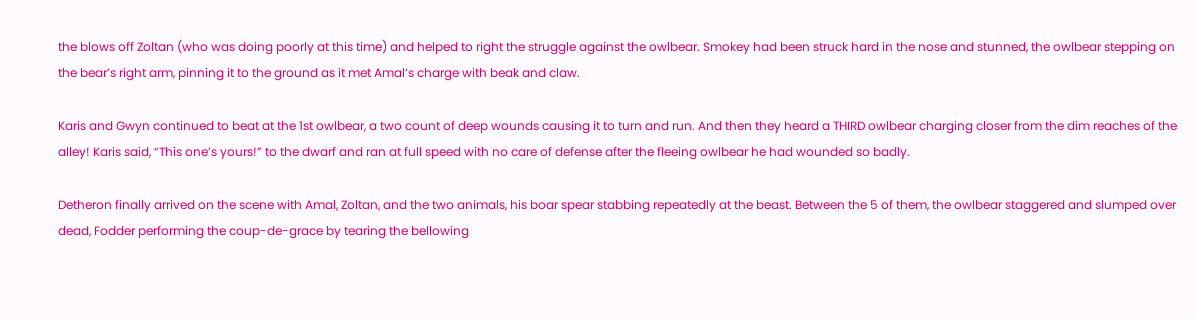the blows off Zoltan (who was doing poorly at this time) and helped to right the struggle against the owlbear. Smokey had been struck hard in the nose and stunned, the owlbear stepping on the bear’s right arm, pinning it to the ground as it met Amal’s charge with beak and claw.

Karis and Gwyn continued to beat at the 1st owlbear, a two count of deep wounds causing it to turn and run. And then they heard a THIRD owlbear charging closer from the dim reaches of the alley! Karis said, “This one’s yours!” to the dwarf and ran at full speed with no care of defense after the fleeing owlbear he had wounded so badly.

Detheron finally arrived on the scene with Amal, Zoltan, and the two animals, his boar spear stabbing repeatedly at the beast. Between the 5 of them, the owlbear staggered and slumped over dead, Fodder performing the coup-de-grace by tearing the bellowing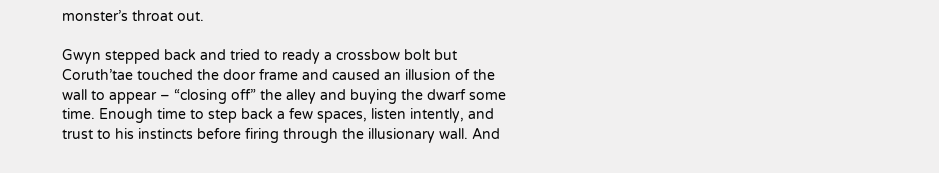monster’s throat out.

Gwyn stepped back and tried to ready a crossbow bolt but Coruth’tae touched the door frame and caused an illusion of the wall to appear – “closing off” the alley and buying the dwarf some time. Enough time to step back a few spaces, listen intently, and trust to his instincts before firing through the illusionary wall. And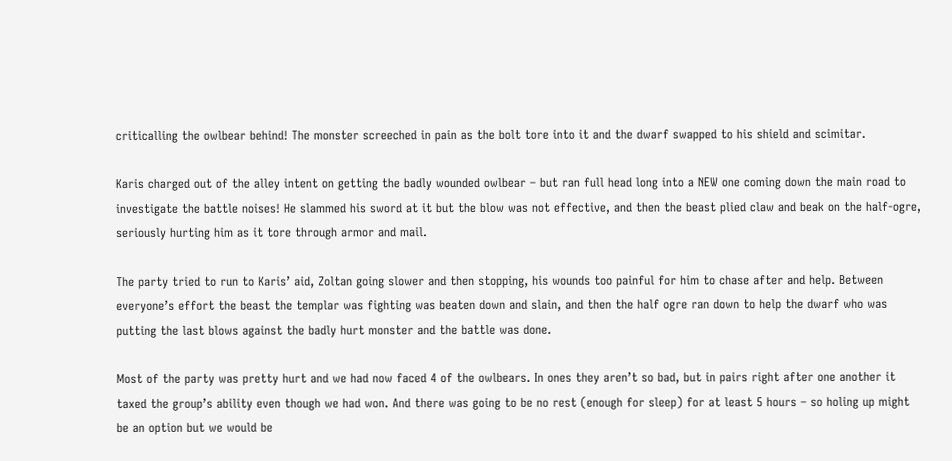criticalling the owlbear behind! The monster screeched in pain as the bolt tore into it and the dwarf swapped to his shield and scimitar.

Karis charged out of the alley intent on getting the badly wounded owlbear – but ran full head long into a NEW one coming down the main road to investigate the battle noises! He slammed his sword at it but the blow was not effective, and then the beast plied claw and beak on the half-ogre, seriously hurting him as it tore through armor and mail.

The party tried to run to Karis’ aid, Zoltan going slower and then stopping, his wounds too painful for him to chase after and help. Between everyone’s effort the beast the templar was fighting was beaten down and slain, and then the half ogre ran down to help the dwarf who was putting the last blows against the badly hurt monster and the battle was done.

Most of the party was pretty hurt and we had now faced 4 of the owlbears. In ones they aren’t so bad, but in pairs right after one another it taxed the group’s ability even though we had won. And there was going to be no rest (enough for sleep) for at least 5 hours – so holing up might be an option but we would be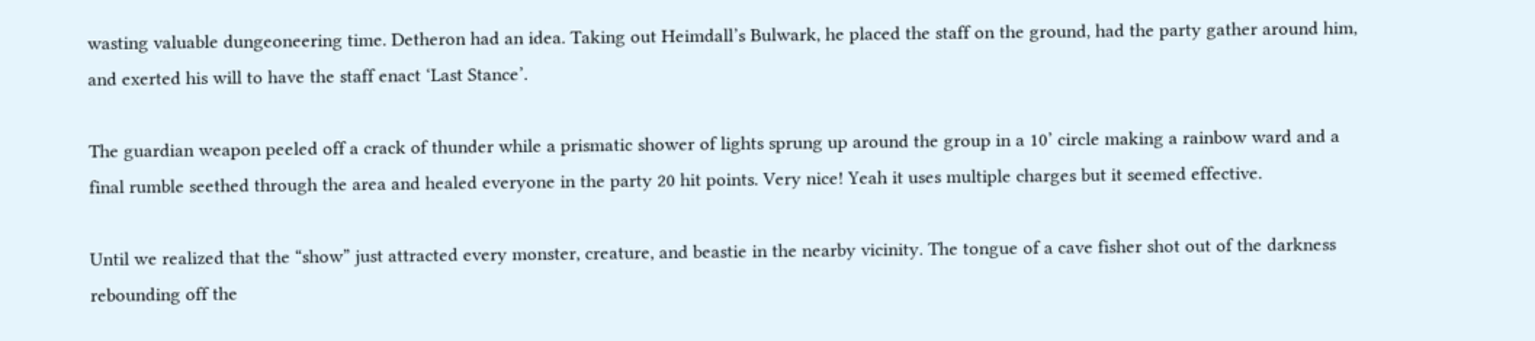wasting valuable dungeoneering time. Detheron had an idea. Taking out Heimdall’s Bulwark, he placed the staff on the ground, had the party gather around him, and exerted his will to have the staff enact ‘Last Stance’.

The guardian weapon peeled off a crack of thunder while a prismatic shower of lights sprung up around the group in a 10’ circle making a rainbow ward and a final rumble seethed through the area and healed everyone in the party 20 hit points. Very nice! Yeah it uses multiple charges but it seemed effective.

Until we realized that the “show” just attracted every monster, creature, and beastie in the nearby vicinity. The tongue of a cave fisher shot out of the darkness rebounding off the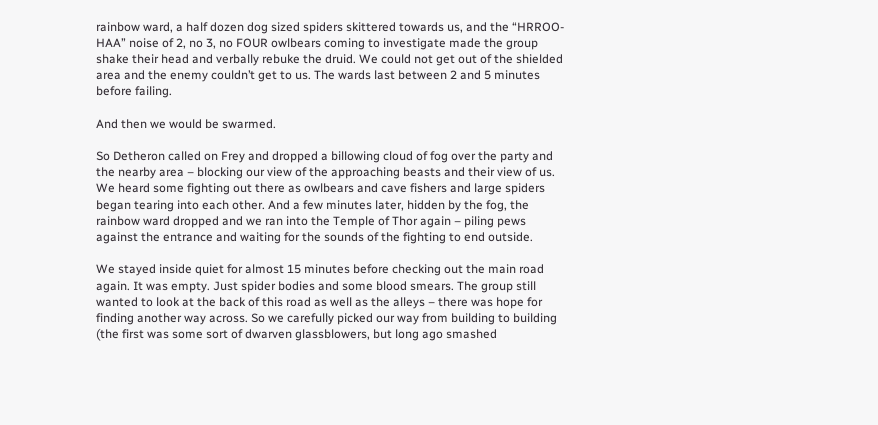rainbow ward, a half dozen dog sized spiders skittered towards us, and the “HRROO- HAA” noise of 2, no 3, no FOUR owlbears coming to investigate made the group shake their head and verbally rebuke the druid. We could not get out of the shielded area and the enemy couldn’t get to us. The wards last between 2 and 5 minutes before failing.

And then we would be swarmed.

So Detheron called on Frey and dropped a billowing cloud of fog over the party and the nearby area – blocking our view of the approaching beasts and their view of us. We heard some fighting out there as owlbears and cave fishers and large spiders began tearing into each other. And a few minutes later, hidden by the fog, the rainbow ward dropped and we ran into the Temple of Thor again – piling pews against the entrance and waiting for the sounds of the fighting to end outside.

We stayed inside quiet for almost 15 minutes before checking out the main road again. It was empty. Just spider bodies and some blood smears. The group still wanted to look at the back of this road as well as the alleys – there was hope for finding another way across. So we carefully picked our way from building to building (the first was some sort of dwarven glassblowers, but long ago smashed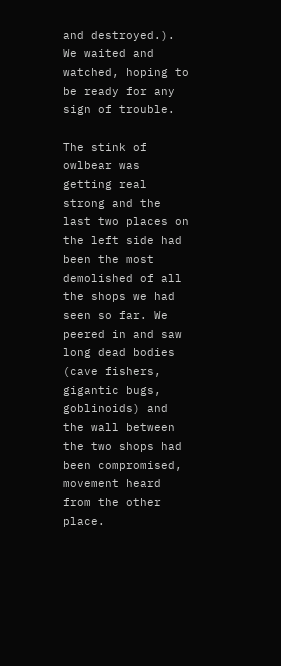and destroyed.). We waited and watched, hoping to be ready for any sign of trouble.

The stink of owlbear was getting real strong and the last two places on the left side had been the most demolished of all the shops we had seen so far. We peered in and saw long dead bodies (cave fishers, gigantic bugs, goblinoids) and the wall between the two shops had been compromised, movement heard from the other place.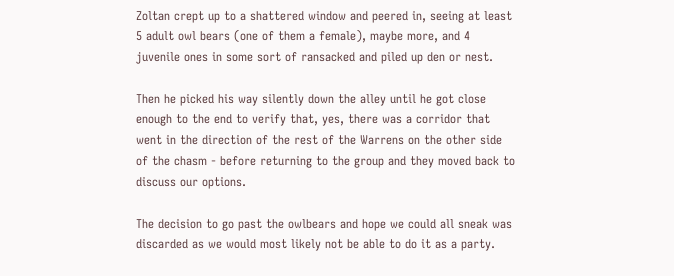Zoltan crept up to a shattered window and peered in, seeing at least 5 adult owl bears (one of them a female), maybe more, and 4 juvenile ones in some sort of ransacked and piled up den or nest.

Then he picked his way silently down the alley until he got close enough to the end to verify that, yes, there was a corridor that went in the direction of the rest of the Warrens on the other side of the chasm - before returning to the group and they moved back to discuss our options.

The decision to go past the owlbears and hope we could all sneak was discarded as we would most likely not be able to do it as a party.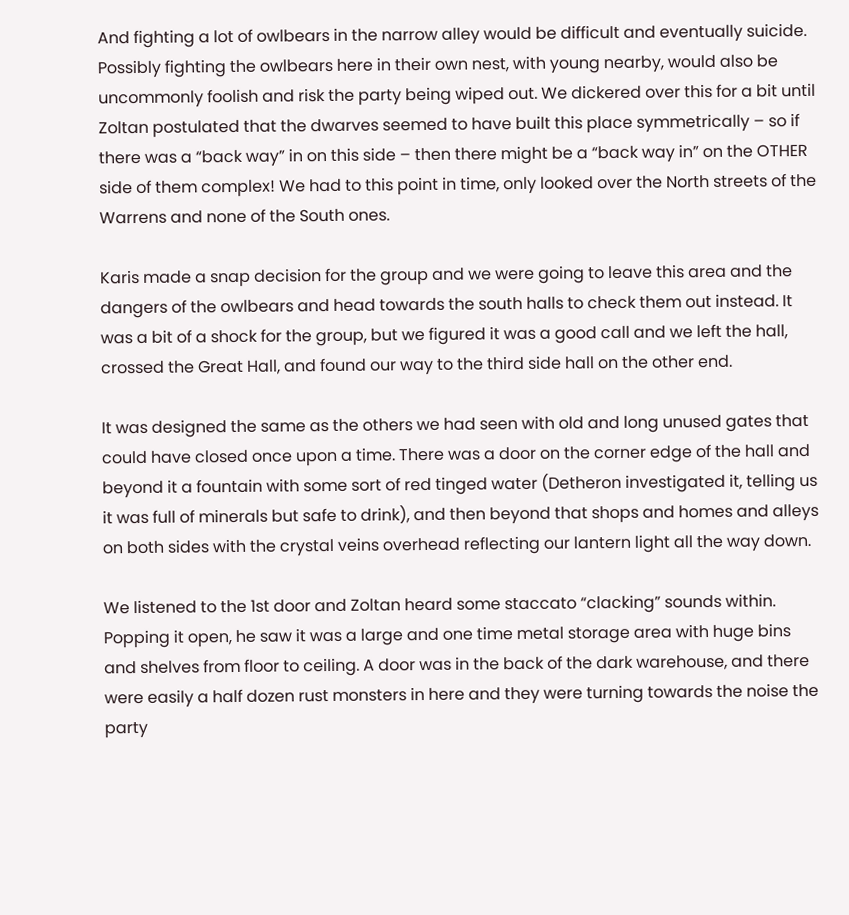And fighting a lot of owlbears in the narrow alley would be difficult and eventually suicide. Possibly fighting the owlbears here in their own nest, with young nearby, would also be uncommonly foolish and risk the party being wiped out. We dickered over this for a bit until Zoltan postulated that the dwarves seemed to have built this place symmetrically – so if there was a “back way” in on this side – then there might be a “back way in” on the OTHER side of them complex! We had to this point in time, only looked over the North streets of the Warrens and none of the South ones.

Karis made a snap decision for the group and we were going to leave this area and the dangers of the owlbears and head towards the south halls to check them out instead. It was a bit of a shock for the group, but we figured it was a good call and we left the hall, crossed the Great Hall, and found our way to the third side hall on the other end.

It was designed the same as the others we had seen with old and long unused gates that could have closed once upon a time. There was a door on the corner edge of the hall and beyond it a fountain with some sort of red tinged water (Detheron investigated it, telling us it was full of minerals but safe to drink), and then beyond that shops and homes and alleys on both sides with the crystal veins overhead reflecting our lantern light all the way down.

We listened to the 1st door and Zoltan heard some staccato “clacking” sounds within. Popping it open, he saw it was a large and one time metal storage area with huge bins and shelves from floor to ceiling. A door was in the back of the dark warehouse, and there were easily a half dozen rust monsters in here and they were turning towards the noise the party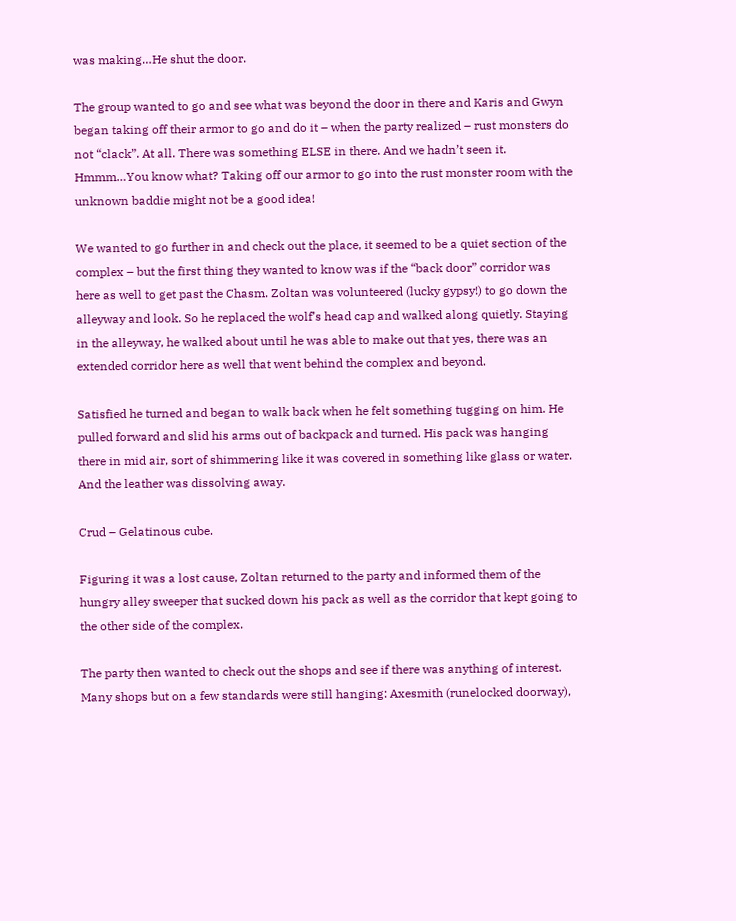was making…He shut the door.

The group wanted to go and see what was beyond the door in there and Karis and Gwyn began taking off their armor to go and do it – when the party realized – rust monsters do not “clack”. At all. There was something ELSE in there. And we hadn’t seen it. Hmmm…You know what? Taking off our armor to go into the rust monster room with the unknown baddie might not be a good idea!

We wanted to go further in and check out the place, it seemed to be a quiet section of the complex – but the first thing they wanted to know was if the “back door” corridor was here as well to get past the Chasm. Zoltan was volunteered (lucky gypsy!) to go down the alleyway and look. So he replaced the wolf’s head cap and walked along quietly. Staying in the alleyway, he walked about until he was able to make out that yes, there was an extended corridor here as well that went behind the complex and beyond.

Satisfied he turned and began to walk back when he felt something tugging on him. He pulled forward and slid his arms out of backpack and turned. His pack was hanging there in mid air, sort of shimmering like it was covered in something like glass or water. And the leather was dissolving away.

Crud – Gelatinous cube.

Figuring it was a lost cause, Zoltan returned to the party and informed them of the hungry alley sweeper that sucked down his pack as well as the corridor that kept going to the other side of the complex.

The party then wanted to check out the shops and see if there was anything of interest. Many shops but on a few standards were still hanging: Axesmith (runelocked doorway),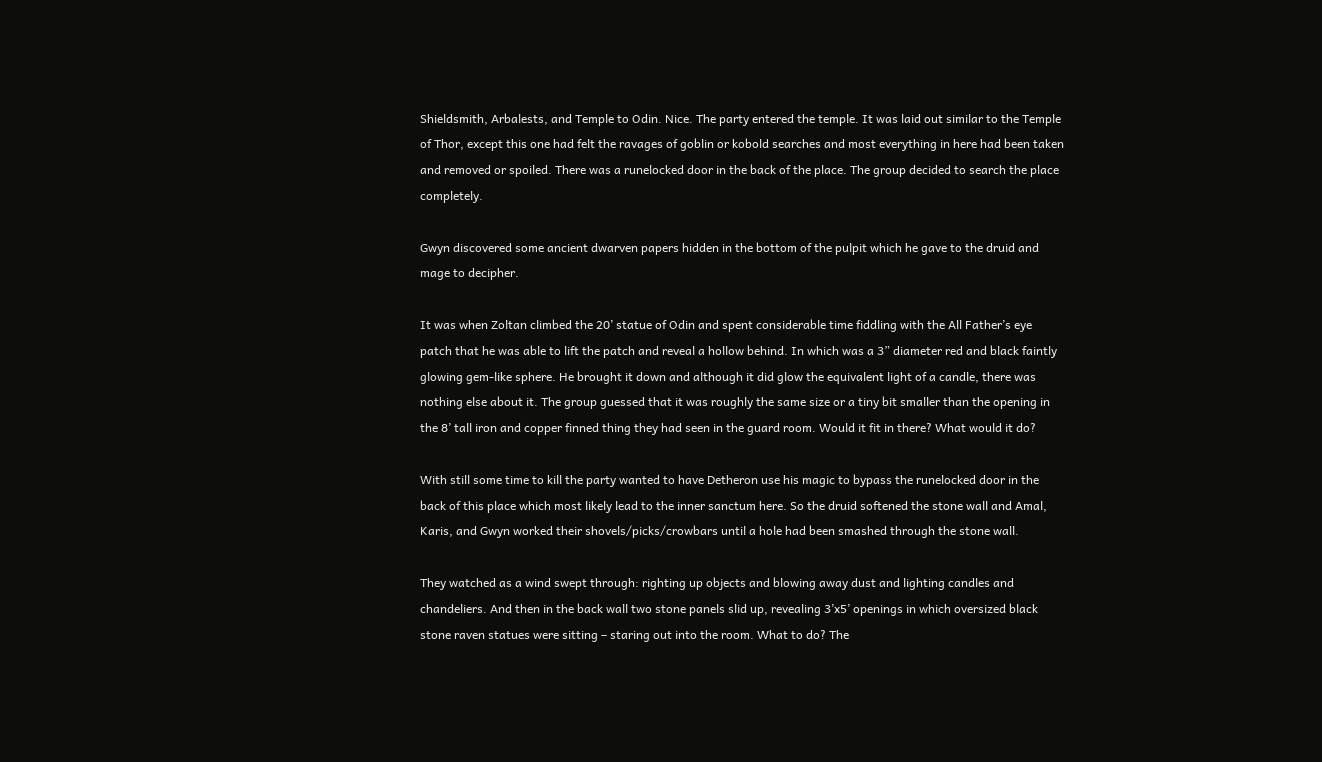Shieldsmith, Arbalests, and Temple to Odin. Nice. The party entered the temple. It was laid out similar to the Temple of Thor, except this one had felt the ravages of goblin or kobold searches and most everything in here had been taken and removed or spoiled. There was a runelocked door in the back of the place. The group decided to search the place completely.

Gwyn discovered some ancient dwarven papers hidden in the bottom of the pulpit which he gave to the druid and mage to decipher.

It was when Zoltan climbed the 20’ statue of Odin and spent considerable time fiddling with the All Father’s eye patch that he was able to lift the patch and reveal a hollow behind. In which was a 3” diameter red and black faintly glowing gem-like sphere. He brought it down and although it did glow the equivalent light of a candle, there was nothing else about it. The group guessed that it was roughly the same size or a tiny bit smaller than the opening in the 8’ tall iron and copper finned thing they had seen in the guard room. Would it fit in there? What would it do?

With still some time to kill the party wanted to have Detheron use his magic to bypass the runelocked door in the back of this place which most likely lead to the inner sanctum here. So the druid softened the stone wall and Amal, Karis, and Gwyn worked their shovels/picks/crowbars until a hole had been smashed through the stone wall.

They watched as a wind swept through: righting up objects and blowing away dust and lighting candles and chandeliers. And then in the back wall two stone panels slid up, revealing 3’x5’ openings in which oversized black stone raven statues were sitting – staring out into the room. What to do? The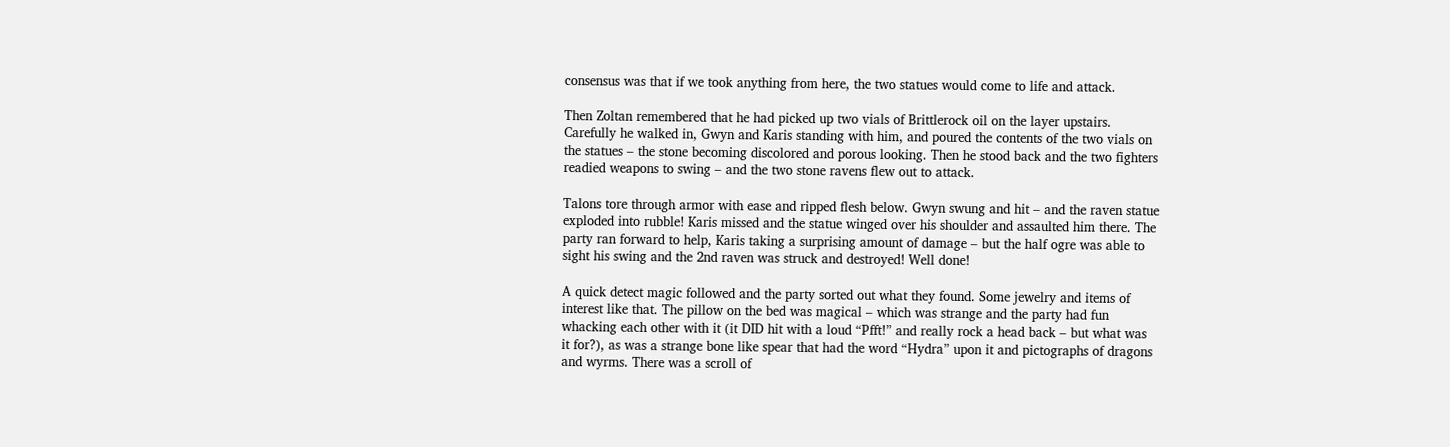consensus was that if we took anything from here, the two statues would come to life and attack.

Then Zoltan remembered that he had picked up two vials of Brittlerock oil on the layer upstairs. Carefully he walked in, Gwyn and Karis standing with him, and poured the contents of the two vials on the statues – the stone becoming discolored and porous looking. Then he stood back and the two fighters readied weapons to swing – and the two stone ravens flew out to attack.

Talons tore through armor with ease and ripped flesh below. Gwyn swung and hit – and the raven statue exploded into rubble! Karis missed and the statue winged over his shoulder and assaulted him there. The party ran forward to help, Karis taking a surprising amount of damage – but the half ogre was able to sight his swing and the 2nd raven was struck and destroyed! Well done!

A quick detect magic followed and the party sorted out what they found. Some jewelry and items of interest like that. The pillow on the bed was magical – which was strange and the party had fun whacking each other with it (it DID hit with a loud “Pfft!” and really rock a head back – but what was it for?), as was a strange bone like spear that had the word “Hydra” upon it and pictographs of dragons and wyrms. There was a scroll of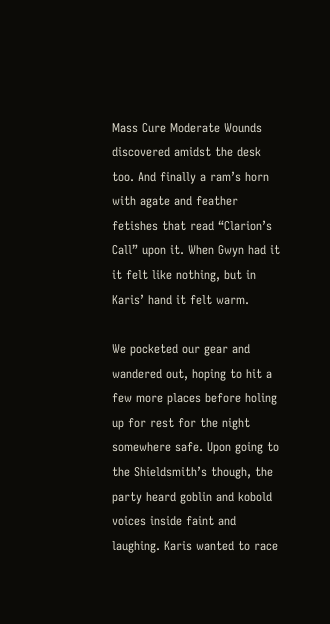Mass Cure Moderate Wounds discovered amidst the desk too. And finally a ram’s horn with agate and feather fetishes that read “Clarion’s Call” upon it. When Gwyn had it it felt like nothing, but in Karis’ hand it felt warm.

We pocketed our gear and wandered out, hoping to hit a few more places before holing up for rest for the night somewhere safe. Upon going to the Shieldsmith’s though, the party heard goblin and kobold voices inside faint and laughing. Karis wanted to race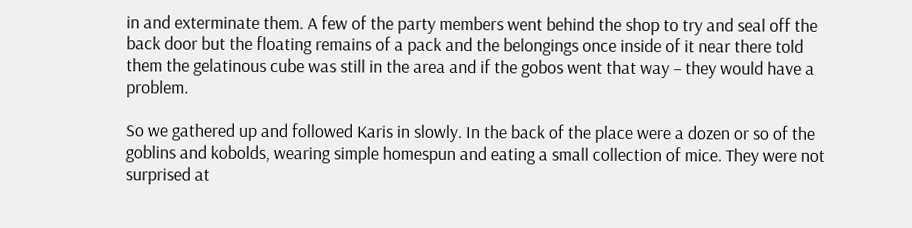in and exterminate them. A few of the party members went behind the shop to try and seal off the back door but the floating remains of a pack and the belongings once inside of it near there told them the gelatinous cube was still in the area and if the gobos went that way – they would have a problem.

So we gathered up and followed Karis in slowly. In the back of the place were a dozen or so of the goblins and kobolds, wearing simple homespun and eating a small collection of mice. They were not surprised at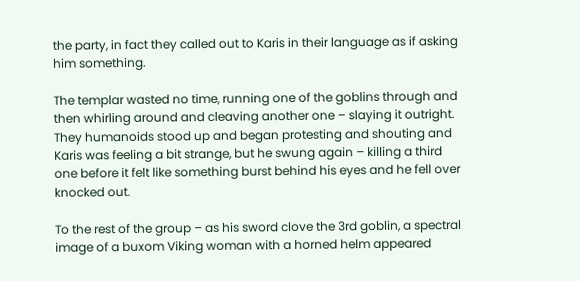the party, in fact they called out to Karis in their language as if asking him something.

The templar wasted no time, running one of the goblins through and then whirling around and cleaving another one – slaying it outright. They humanoids stood up and began protesting and shouting and Karis was feeling a bit strange, but he swung again – killing a third one before it felt like something burst behind his eyes and he fell over knocked out.

To the rest of the group – as his sword clove the 3rd goblin, a spectral image of a buxom Viking woman with a horned helm appeared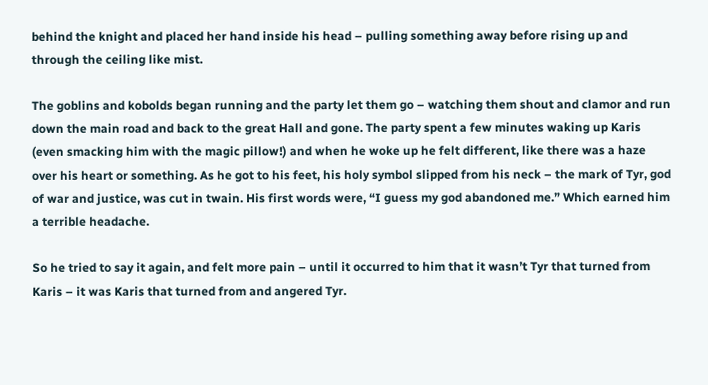behind the knight and placed her hand inside his head – pulling something away before rising up and through the ceiling like mist.

The goblins and kobolds began running and the party let them go – watching them shout and clamor and run down the main road and back to the great Hall and gone. The party spent a few minutes waking up Karis (even smacking him with the magic pillow!) and when he woke up he felt different, like there was a haze over his heart or something. As he got to his feet, his holy symbol slipped from his neck – the mark of Tyr, god of war and justice, was cut in twain. His first words were, “I guess my god abandoned me.” Which earned him a terrible headache.

So he tried to say it again, and felt more pain – until it occurred to him that it wasn’t Tyr that turned from Karis – it was Karis that turned from and angered Tyr.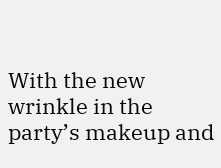With the new wrinkle in the party’s makeup and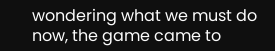wondering what we must do now, the game came to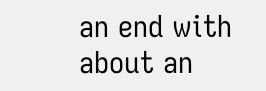an end with about an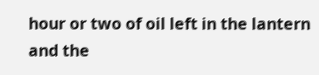hour or two of oil left in the lantern and the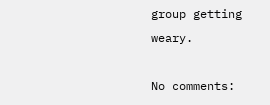group getting weary.

No comments: